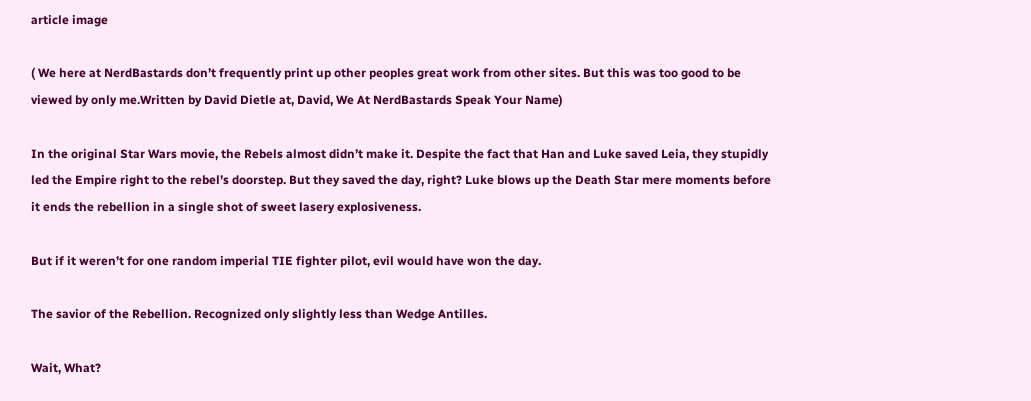article image

( We here at NerdBastards don’t frequently print up other peoples great work from other sites. But this was too good to be viewed by only me.Written by David Dietle at, David, We At NerdBastards Speak Your Name)

In the original Star Wars movie, the Rebels almost didn’t make it. Despite the fact that Han and Luke saved Leia, they stupidly led the Empire right to the rebel’s doorstep. But they saved the day, right? Luke blows up the Death Star mere moments before it ends the rebellion in a single shot of sweet lasery explosiveness.

But if it weren’t for one random imperial TIE fighter pilot, evil would have won the day.

The savior of the Rebellion. Recognized only slightly less than Wedge Antilles.

Wait, What?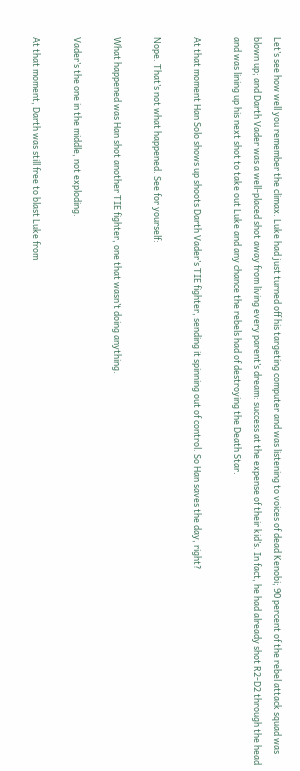Let’s see how well you remember the climax. Luke had just turned off his targeting computer and was listening to voices of dead Kenobi; 90 percent of the rebel attack squad was blown up; and Darth Vader was a well-placed shot away from living every parent’s dream: success at the expense of their kid’s. In fact, he had already shot R2-D2 through the head and was lining up his next shot to take out Luke and any chance the rebels had of destroying the Death Star.

At that moment Han Solo shows up shoots Darth Vader’s TIE fighter, sending it spinning out of control. So Han saves the day, right?

Nope. That’s not what happened. See for yourself:

What happened was Han shot another TIE fighter, one that wasn’t doing anything.

Vader’s the one in the middle, not exploding.

At that moment, Darth was still free to blast Luke from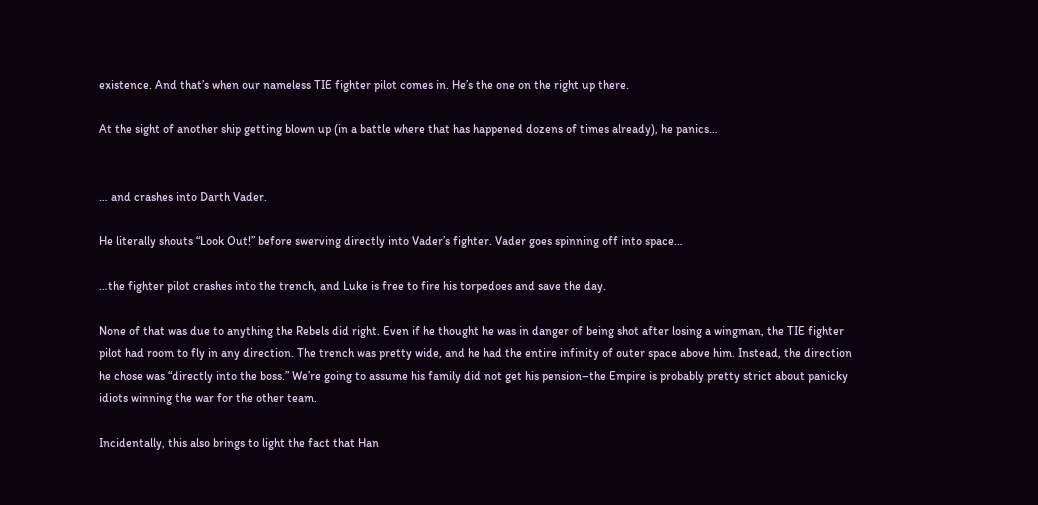existence. And that’s when our nameless TIE fighter pilot comes in. He’s the one on the right up there.

At the sight of another ship getting blown up (in a battle where that has happened dozens of times already), he panics…


… and crashes into Darth Vader.

He literally shouts “Look Out!” before swerving directly into Vader’s fighter. Vader goes spinning off into space…

…the fighter pilot crashes into the trench, and Luke is free to fire his torpedoes and save the day.

None of that was due to anything the Rebels did right. Even if he thought he was in danger of being shot after losing a wingman, the TIE fighter pilot had room to fly in any direction. The trench was pretty wide, and he had the entire infinity of outer space above him. Instead, the direction he chose was “directly into the boss.” We’re going to assume his family did not get his pension–the Empire is probably pretty strict about panicky idiots winning the war for the other team.

Incidentally, this also brings to light the fact that Han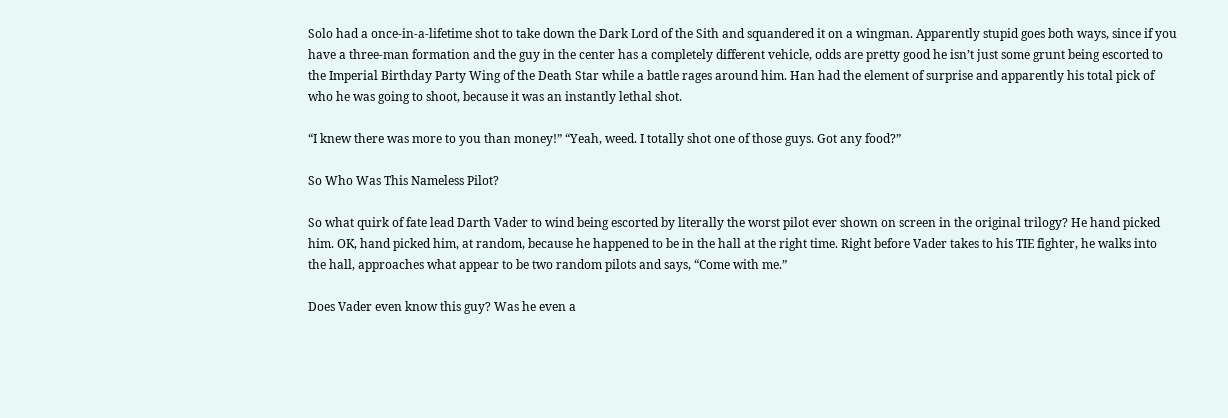Solo had a once-in-a-lifetime shot to take down the Dark Lord of the Sith and squandered it on a wingman. Apparently stupid goes both ways, since if you have a three-man formation and the guy in the center has a completely different vehicle, odds are pretty good he isn’t just some grunt being escorted to the Imperial Birthday Party Wing of the Death Star while a battle rages around him. Han had the element of surprise and apparently his total pick of who he was going to shoot, because it was an instantly lethal shot.

“I knew there was more to you than money!” “Yeah, weed. I totally shot one of those guys. Got any food?”

So Who Was This Nameless Pilot?

So what quirk of fate lead Darth Vader to wind being escorted by literally the worst pilot ever shown on screen in the original trilogy? He hand picked him. OK, hand picked him, at random, because he happened to be in the hall at the right time. Right before Vader takes to his TIE fighter, he walks into the hall, approaches what appear to be two random pilots and says, “Come with me.”

Does Vader even know this guy? Was he even a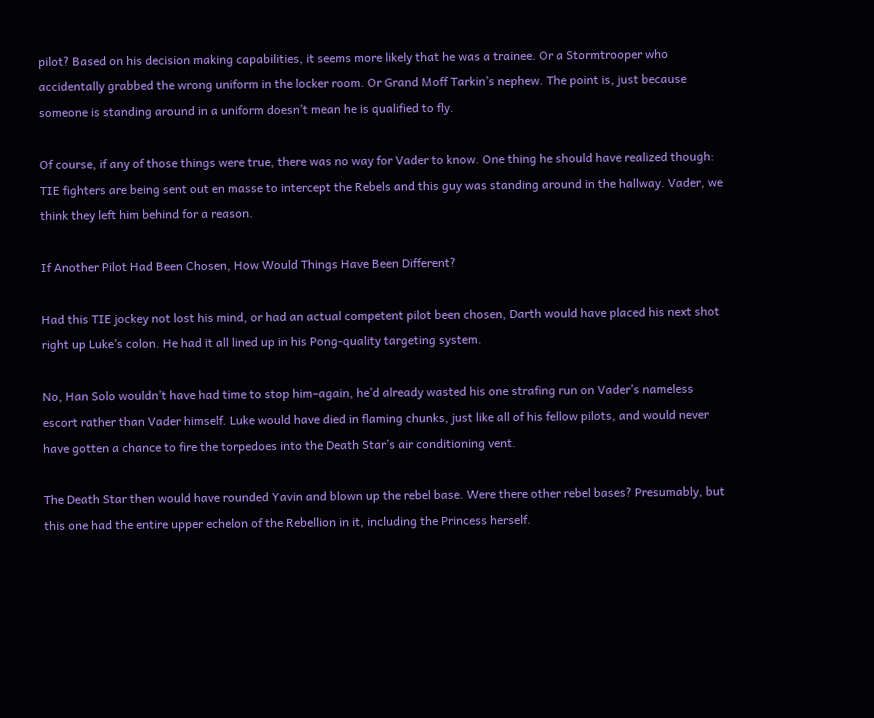pilot? Based on his decision making capabilities, it seems more likely that he was a trainee. Or a Stormtrooper who accidentally grabbed the wrong uniform in the locker room. Or Grand Moff Tarkin’s nephew. The point is, just because someone is standing around in a uniform doesn’t mean he is qualified to fly.

Of course, if any of those things were true, there was no way for Vader to know. One thing he should have realized though: TIE fighters are being sent out en masse to intercept the Rebels and this guy was standing around in the hallway. Vader, we think they left him behind for a reason.

If Another Pilot Had Been Chosen, How Would Things Have Been Different?

Had this TIE jockey not lost his mind, or had an actual competent pilot been chosen, Darth would have placed his next shot right up Luke’s colon. He had it all lined up in his Pong-quality targeting system.

No, Han Solo wouldn’t have had time to stop him–again, he’d already wasted his one strafing run on Vader’s nameless escort rather than Vader himself. Luke would have died in flaming chunks, just like all of his fellow pilots, and would never have gotten a chance to fire the torpedoes into the Death Star’s air conditioning vent.

The Death Star then would have rounded Yavin and blown up the rebel base. Were there other rebel bases? Presumably, but this one had the entire upper echelon of the Rebellion in it, including the Princess herself.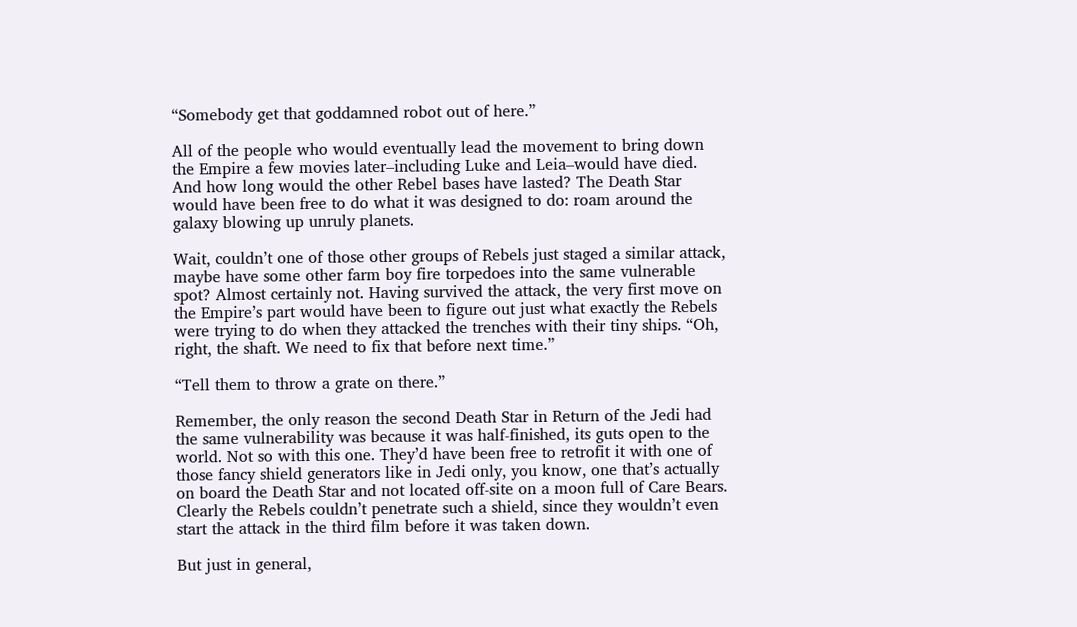“Somebody get that goddamned robot out of here.”

All of the people who would eventually lead the movement to bring down the Empire a few movies later–including Luke and Leia–would have died. And how long would the other Rebel bases have lasted? The Death Star would have been free to do what it was designed to do: roam around the galaxy blowing up unruly planets.

Wait, couldn’t one of those other groups of Rebels just staged a similar attack, maybe have some other farm boy fire torpedoes into the same vulnerable spot? Almost certainly not. Having survived the attack, the very first move on the Empire’s part would have been to figure out just what exactly the Rebels were trying to do when they attacked the trenches with their tiny ships. “Oh, right, the shaft. We need to fix that before next time.”

“Tell them to throw a grate on there.”

Remember, the only reason the second Death Star in Return of the Jedi had the same vulnerability was because it was half-finished, its guts open to the world. Not so with this one. They’d have been free to retrofit it with one of those fancy shield generators like in Jedi only, you know, one that’s actually on board the Death Star and not located off-site on a moon full of Care Bears. Clearly the Rebels couldn’t penetrate such a shield, since they wouldn’t even start the attack in the third film before it was taken down.

But just in general,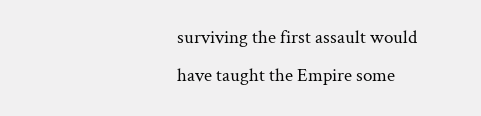surviving the first assault would have taught the Empire some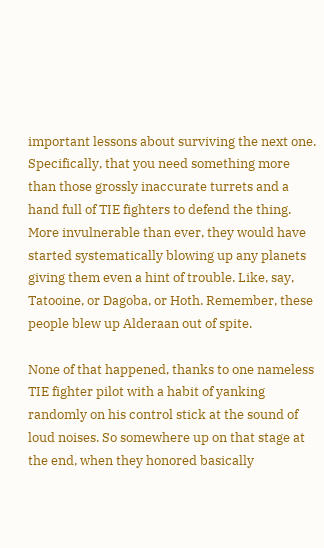important lessons about surviving the next one. Specifically, that you need something more than those grossly inaccurate turrets and a hand full of TIE fighters to defend the thing. More invulnerable than ever, they would have started systematically blowing up any planets giving them even a hint of trouble. Like, say, Tatooine, or Dagoba, or Hoth. Remember, these people blew up Alderaan out of spite.

None of that happened, thanks to one nameless TIE fighter pilot with a habit of yanking randomly on his control stick at the sound of loud noises. So somewhere up on that stage at the end, when they honored basically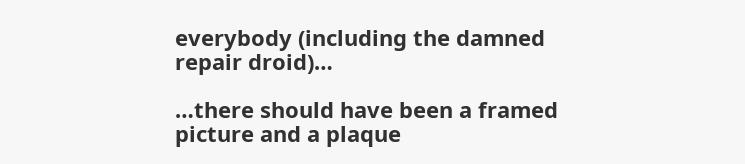everybody (including the damned repair droid)…

…there should have been a framed picture and a plaque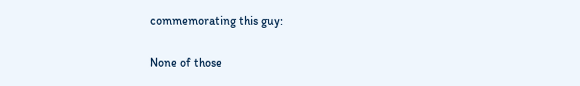commemorating this guy:

None of those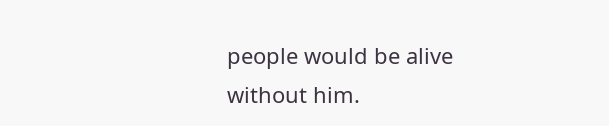people would be alive without him.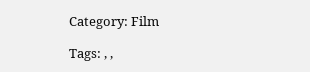Category: Film

Tags: , ,